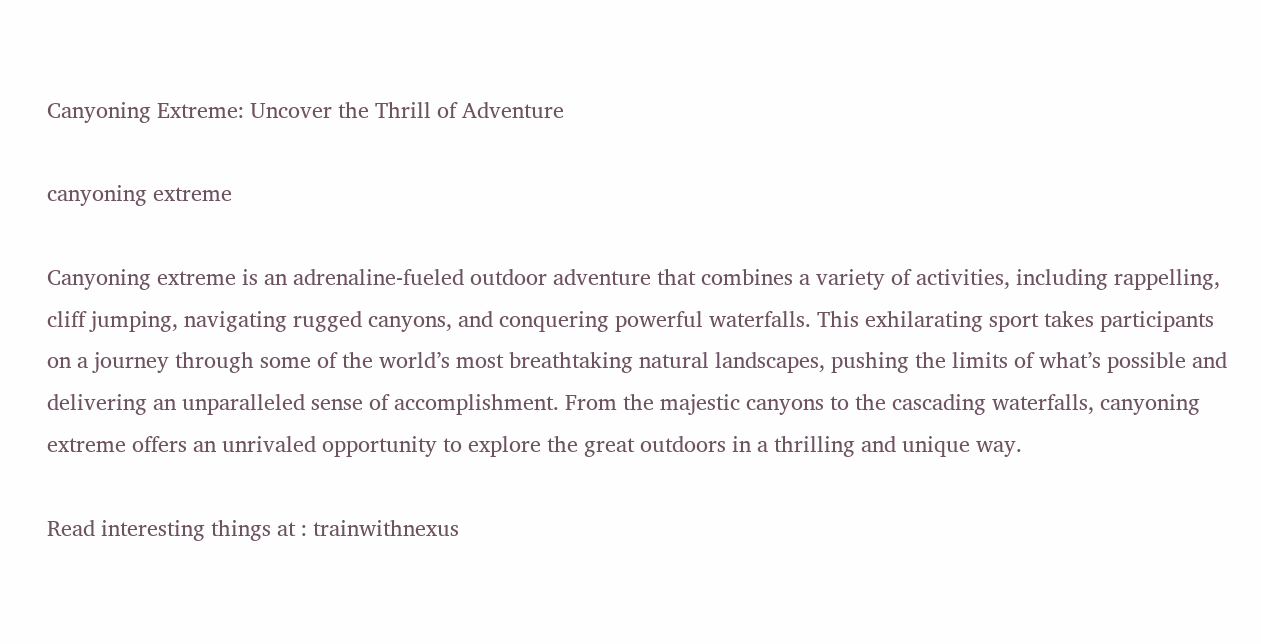Canyoning Extreme: Uncover the Thrill of Adventure

canyoning extreme

Canyoning extreme is an adrenaline-fueled outdoor adventure that combines a variety of activities, including rappelling, cliff jumping, navigating rugged canyons, and conquering powerful waterfalls. This exhilarating sport takes participants on a journey through some of the world’s most breathtaking natural landscapes, pushing the limits of what’s possible and delivering an unparalleled sense of accomplishment. From the majestic canyons to the cascading waterfalls, canyoning extreme offers an unrivaled opportunity to explore the great outdoors in a thrilling and unique way.

Read interesting things at : trainwithnexus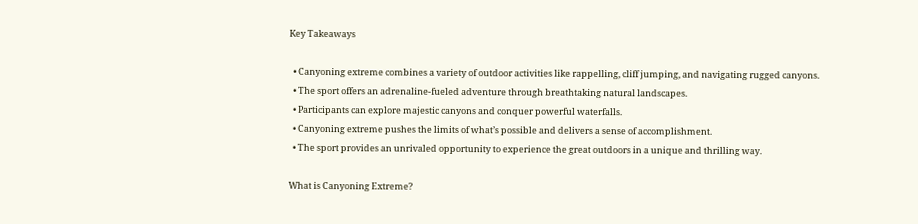Key Takeaways

  • Canyoning extreme combines a variety of outdoor activities like rappelling, cliff jumping, and navigating rugged canyons.
  • The sport offers an adrenaline-fueled adventure through breathtaking natural landscapes.
  • Participants can explore majestic canyons and conquer powerful waterfalls.
  • Canyoning extreme pushes the limits of what’s possible and delivers a sense of accomplishment.
  • The sport provides an unrivaled opportunity to experience the great outdoors in a unique and thrilling way.

What is Canyoning Extreme?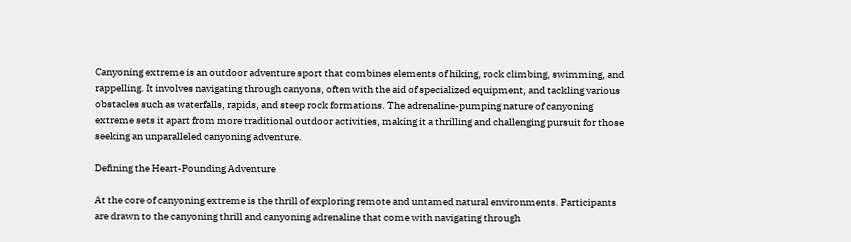Canyoning extreme is an outdoor adventure sport that combines elements of hiking, rock climbing, swimming, and rappelling. It involves navigating through canyons, often with the aid of specialized equipment, and tackling various obstacles such as waterfalls, rapids, and steep rock formations. The adrenaline-pumping nature of canyoning extreme sets it apart from more traditional outdoor activities, making it a thrilling and challenging pursuit for those seeking an unparalleled canyoning adventure.

Defining the Heart-Pounding Adventure

At the core of canyoning extreme is the thrill of exploring remote and untamed natural environments. Participants are drawn to the canyoning thrill and canyoning adrenaline that come with navigating through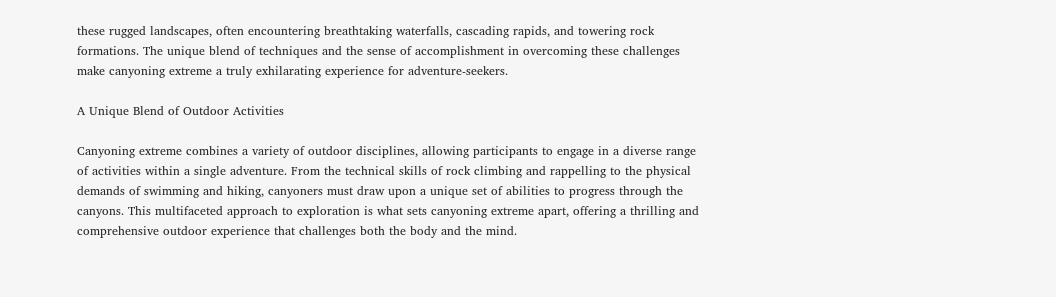these rugged landscapes, often encountering breathtaking waterfalls, cascading rapids, and towering rock formations. The unique blend of techniques and the sense of accomplishment in overcoming these challenges make canyoning extreme a truly exhilarating experience for adventure-seekers.

A Unique Blend of Outdoor Activities

Canyoning extreme combines a variety of outdoor disciplines, allowing participants to engage in a diverse range of activities within a single adventure. From the technical skills of rock climbing and rappelling to the physical demands of swimming and hiking, canyoners must draw upon a unique set of abilities to progress through the canyons. This multifaceted approach to exploration is what sets canyoning extreme apart, offering a thrilling and comprehensive outdoor experience that challenges both the body and the mind.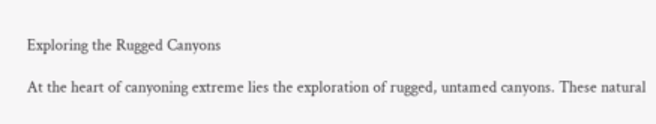Exploring the Rugged Canyons

At the heart of canyoning extreme lies the exploration of rugged, untamed canyons. These natural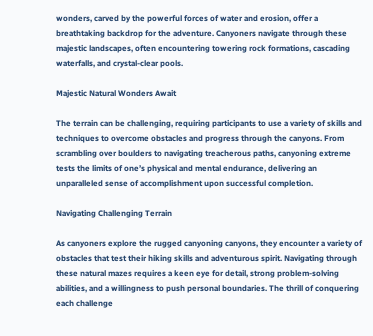wonders, carved by the powerful forces of water and erosion, offer a breathtaking backdrop for the adventure. Canyoners navigate through these majestic landscapes, often encountering towering rock formations, cascading waterfalls, and crystal-clear pools.

Majestic Natural Wonders Await

The terrain can be challenging, requiring participants to use a variety of skills and techniques to overcome obstacles and progress through the canyons. From scrambling over boulders to navigating treacherous paths, canyoning extreme tests the limits of one’s physical and mental endurance, delivering an unparalleled sense of accomplishment upon successful completion.

Navigating Challenging Terrain

As canyoners explore the rugged canyoning canyons, they encounter a variety of obstacles that test their hiking skills and adventurous spirit. Navigating through these natural mazes requires a keen eye for detail, strong problem-solving abilities, and a willingness to push personal boundaries. The thrill of conquering each challenge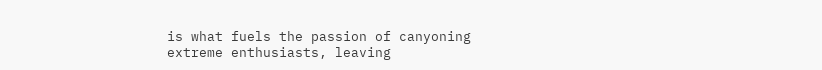is what fuels the passion of canyoning extreme enthusiasts, leaving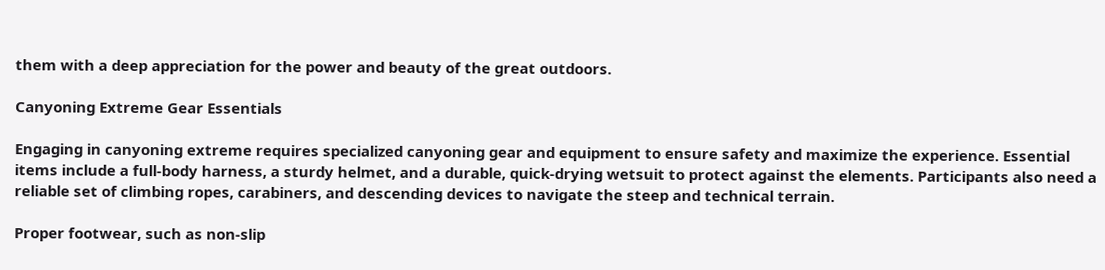them with a deep appreciation for the power and beauty of the great outdoors.

Canyoning Extreme Gear Essentials

Engaging in canyoning extreme requires specialized canyoning gear and equipment to ensure safety and maximize the experience. Essential items include a full-body harness, a sturdy helmet, and a durable, quick-drying wetsuit to protect against the elements. Participants also need a reliable set of climbing ropes, carabiners, and descending devices to navigate the steep and technical terrain.

Proper footwear, such as non-slip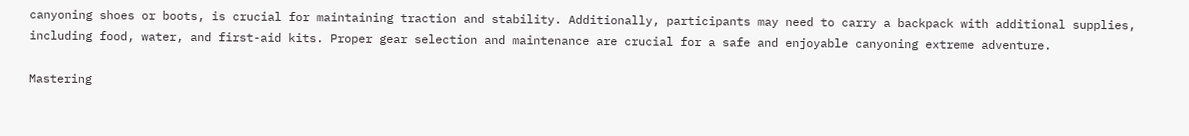canyoning shoes or boots, is crucial for maintaining traction and stability. Additionally, participants may need to carry a backpack with additional supplies, including food, water, and first-aid kits. Proper gear selection and maintenance are crucial for a safe and enjoyable canyoning extreme adventure.

Mastering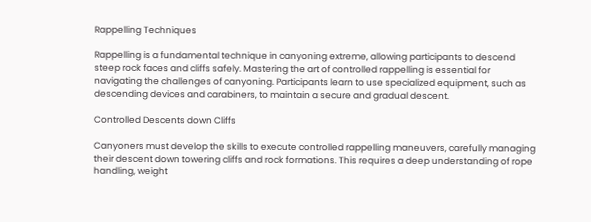Rappelling Techniques

Rappelling is a fundamental technique in canyoning extreme, allowing participants to descend steep rock faces and cliffs safely. Mastering the art of controlled rappelling is essential for navigating the challenges of canyoning. Participants learn to use specialized equipment, such as descending devices and carabiners, to maintain a secure and gradual descent.

Controlled Descents down Cliffs

Canyoners must develop the skills to execute controlled rappelling maneuvers, carefully managing their descent down towering cliffs and rock formations. This requires a deep understanding of rope handling, weight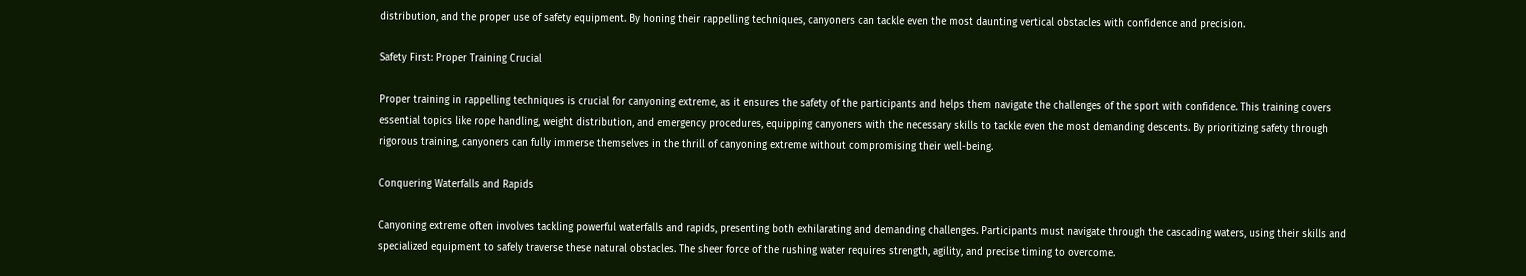distribution, and the proper use of safety equipment. By honing their rappelling techniques, canyoners can tackle even the most daunting vertical obstacles with confidence and precision.

Safety First: Proper Training Crucial

Proper training in rappelling techniques is crucial for canyoning extreme, as it ensures the safety of the participants and helps them navigate the challenges of the sport with confidence. This training covers essential topics like rope handling, weight distribution, and emergency procedures, equipping canyoners with the necessary skills to tackle even the most demanding descents. By prioritizing safety through rigorous training, canyoners can fully immerse themselves in the thrill of canyoning extreme without compromising their well-being.

Conquering Waterfalls and Rapids

Canyoning extreme often involves tackling powerful waterfalls and rapids, presenting both exhilarating and demanding challenges. Participants must navigate through the cascading waters, using their skills and specialized equipment to safely traverse these natural obstacles. The sheer force of the rushing water requires strength, agility, and precise timing to overcome.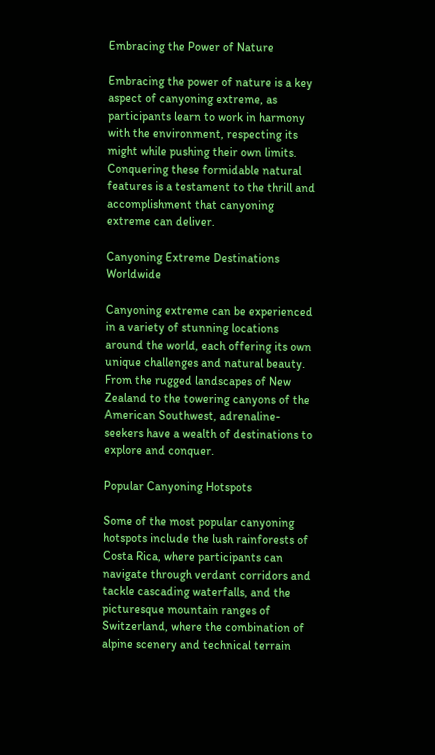Embracing the Power of Nature

Embracing the power of nature is a key aspect of canyoning extreme, as participants learn to work in harmony with the environment, respecting its might while pushing their own limits. Conquering these formidable natural features is a testament to the thrill and accomplishment that canyoning extreme can deliver.

Canyoning Extreme Destinations Worldwide

Canyoning extreme can be experienced in a variety of stunning locations around the world, each offering its own unique challenges and natural beauty. From the rugged landscapes of New Zealand to the towering canyons of the American Southwest, adrenaline-seekers have a wealth of destinations to explore and conquer.

Popular Canyoning Hotspots

Some of the most popular canyoning hotspots include the lush rainforests of Costa Rica, where participants can navigate through verdant corridors and tackle cascading waterfalls, and the picturesque mountain ranges of Switzerland, where the combination of alpine scenery and technical terrain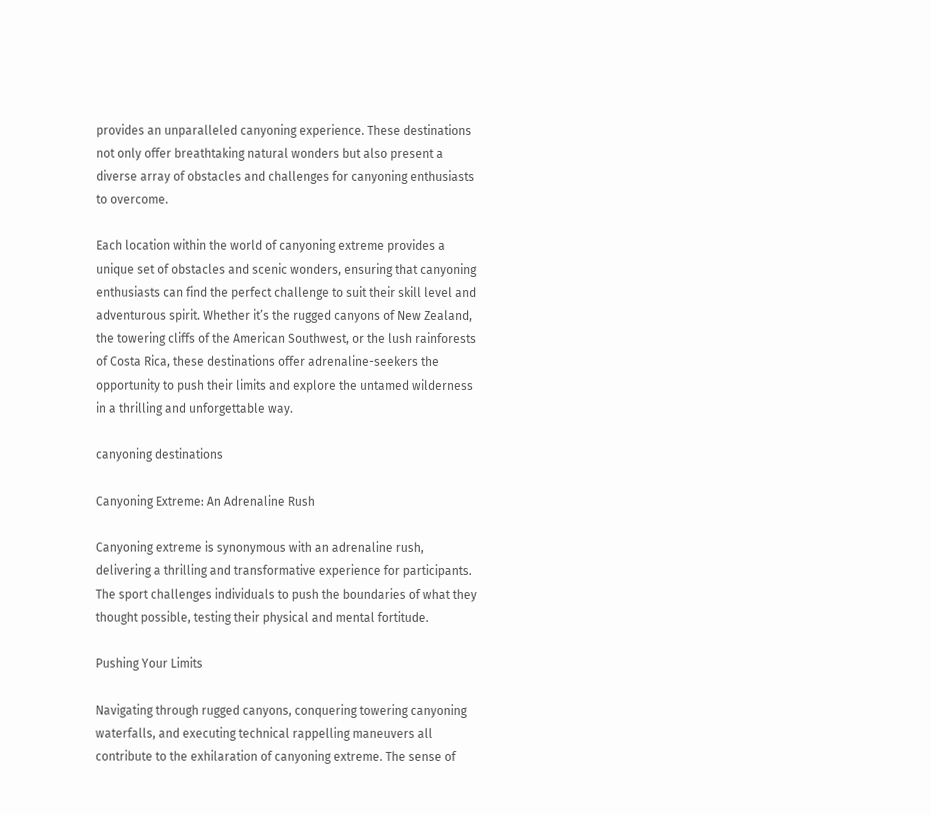provides an unparalleled canyoning experience. These destinations not only offer breathtaking natural wonders but also present a diverse array of obstacles and challenges for canyoning enthusiasts to overcome.

Each location within the world of canyoning extreme provides a unique set of obstacles and scenic wonders, ensuring that canyoning enthusiasts can find the perfect challenge to suit their skill level and adventurous spirit. Whether it’s the rugged canyons of New Zealand, the towering cliffs of the American Southwest, or the lush rainforests of Costa Rica, these destinations offer adrenaline-seekers the opportunity to push their limits and explore the untamed wilderness in a thrilling and unforgettable way.

canyoning destinations

Canyoning Extreme: An Adrenaline Rush

Canyoning extreme is synonymous with an adrenaline rush, delivering a thrilling and transformative experience for participants. The sport challenges individuals to push the boundaries of what they thought possible, testing their physical and mental fortitude.

Pushing Your Limits

Navigating through rugged canyons, conquering towering canyoning waterfalls, and executing technical rappelling maneuvers all contribute to the exhilaration of canyoning extreme. The sense of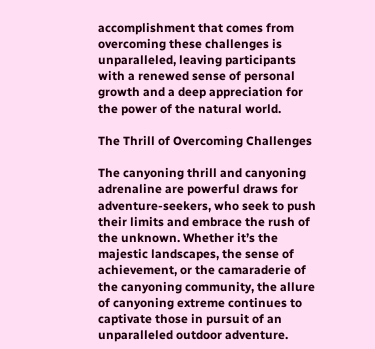accomplishment that comes from overcoming these challenges is unparalleled, leaving participants with a renewed sense of personal growth and a deep appreciation for the power of the natural world.

The Thrill of Overcoming Challenges

The canyoning thrill and canyoning adrenaline are powerful draws for adventure-seekers, who seek to push their limits and embrace the rush of the unknown. Whether it’s the majestic landscapes, the sense of achievement, or the camaraderie of the canyoning community, the allure of canyoning extreme continues to captivate those in pursuit of an unparalleled outdoor adventure.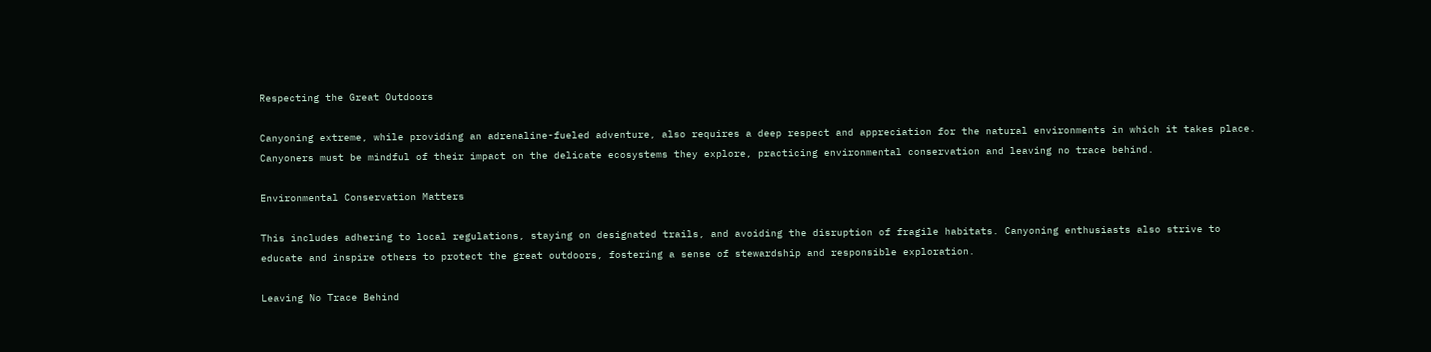Respecting the Great Outdoors

Canyoning extreme, while providing an adrenaline-fueled adventure, also requires a deep respect and appreciation for the natural environments in which it takes place. Canyoners must be mindful of their impact on the delicate ecosystems they explore, practicing environmental conservation and leaving no trace behind.

Environmental Conservation Matters

This includes adhering to local regulations, staying on designated trails, and avoiding the disruption of fragile habitats. Canyoning enthusiasts also strive to educate and inspire others to protect the great outdoors, fostering a sense of stewardship and responsible exploration.

Leaving No Trace Behind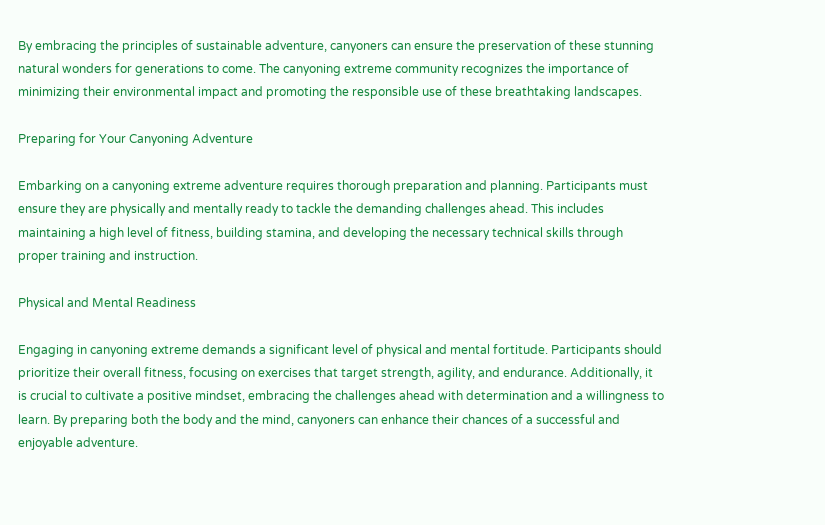By embracing the principles of sustainable adventure, canyoners can ensure the preservation of these stunning natural wonders for generations to come. The canyoning extreme community recognizes the importance of minimizing their environmental impact and promoting the responsible use of these breathtaking landscapes.

Preparing for Your Canyoning Adventure

Embarking on a canyoning extreme adventure requires thorough preparation and planning. Participants must ensure they are physically and mentally ready to tackle the demanding challenges ahead. This includes maintaining a high level of fitness, building stamina, and developing the necessary technical skills through proper training and instruction.

Physical and Mental Readiness

Engaging in canyoning extreme demands a significant level of physical and mental fortitude. Participants should prioritize their overall fitness, focusing on exercises that target strength, agility, and endurance. Additionally, it is crucial to cultivate a positive mindset, embracing the challenges ahead with determination and a willingness to learn. By preparing both the body and the mind, canyoners can enhance their chances of a successful and enjoyable adventure.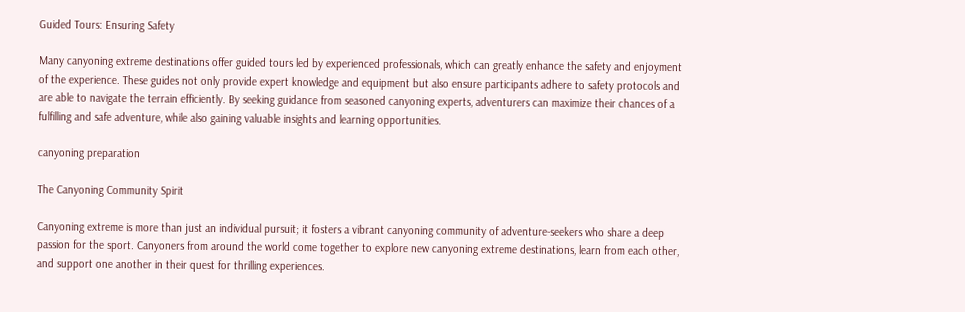Guided Tours: Ensuring Safety

Many canyoning extreme destinations offer guided tours led by experienced professionals, which can greatly enhance the safety and enjoyment of the experience. These guides not only provide expert knowledge and equipment but also ensure participants adhere to safety protocols and are able to navigate the terrain efficiently. By seeking guidance from seasoned canyoning experts, adventurers can maximize their chances of a fulfilling and safe adventure, while also gaining valuable insights and learning opportunities.

canyoning preparation

The Canyoning Community Spirit

Canyoning extreme is more than just an individual pursuit; it fosters a vibrant canyoning community of adventure-seekers who share a deep passion for the sport. Canyoners from around the world come together to explore new canyoning extreme destinations, learn from each other, and support one another in their quest for thrilling experiences.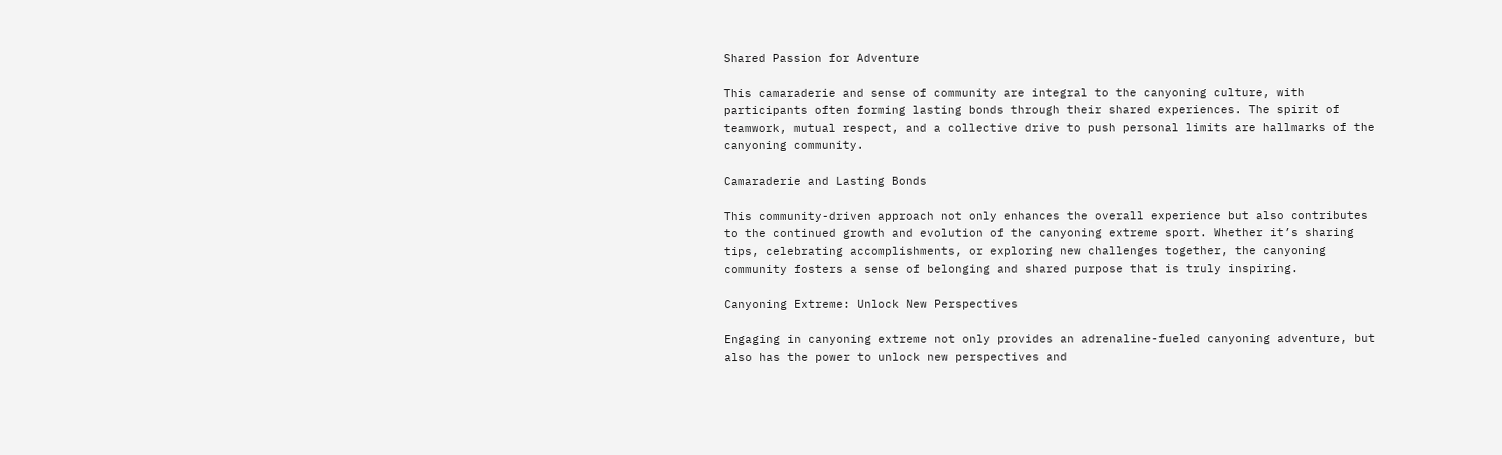Shared Passion for Adventure

This camaraderie and sense of community are integral to the canyoning culture, with participants often forming lasting bonds through their shared experiences. The spirit of teamwork, mutual respect, and a collective drive to push personal limits are hallmarks of the canyoning community.

Camaraderie and Lasting Bonds

This community-driven approach not only enhances the overall experience but also contributes to the continued growth and evolution of the canyoning extreme sport. Whether it’s sharing tips, celebrating accomplishments, or exploring new challenges together, the canyoning community fosters a sense of belonging and shared purpose that is truly inspiring.

Canyoning Extreme: Unlock New Perspectives

Engaging in canyoning extreme not only provides an adrenaline-fueled canyoning adventure, but also has the power to unlock new perspectives and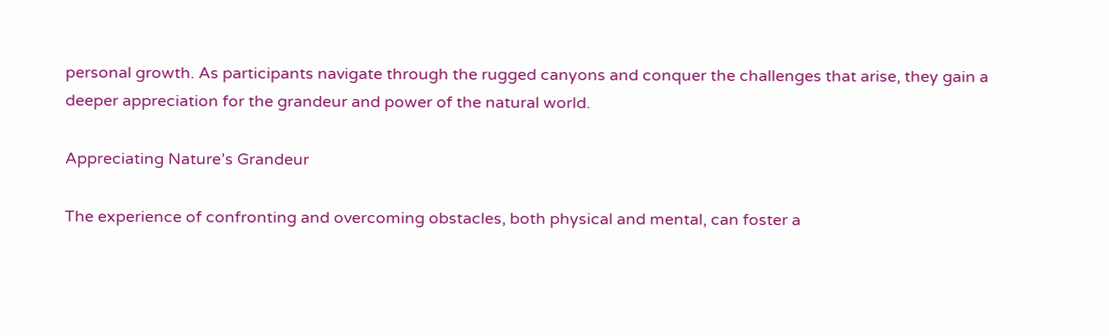personal growth. As participants navigate through the rugged canyons and conquer the challenges that arise, they gain a deeper appreciation for the grandeur and power of the natural world.

Appreciating Nature’s Grandeur

The experience of confronting and overcoming obstacles, both physical and mental, can foster a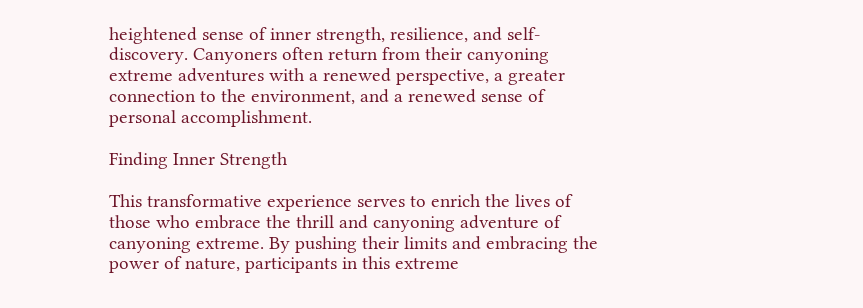heightened sense of inner strength, resilience, and self-discovery. Canyoners often return from their canyoning extreme adventures with a renewed perspective, a greater connection to the environment, and a renewed sense of personal accomplishment.

Finding Inner Strength

This transformative experience serves to enrich the lives of those who embrace the thrill and canyoning adventure of canyoning extreme. By pushing their limits and embracing the power of nature, participants in this extreme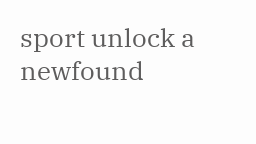sport unlock a newfound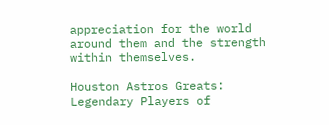appreciation for the world around them and the strength within themselves.

Houston Astros Greats: Legendary Players of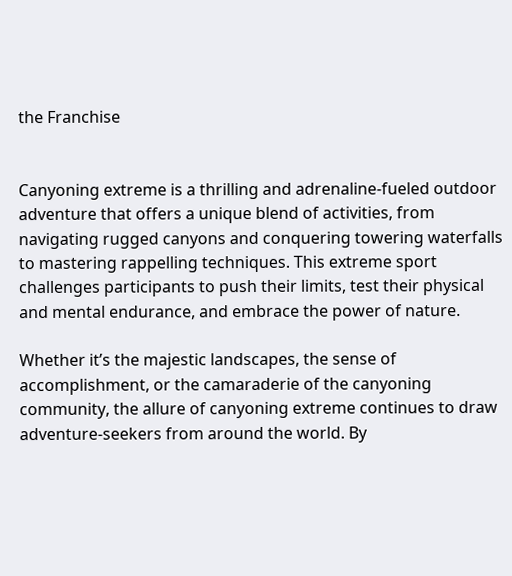the Franchise


Canyoning extreme is a thrilling and adrenaline-fueled outdoor adventure that offers a unique blend of activities, from navigating rugged canyons and conquering towering waterfalls to mastering rappelling techniques. This extreme sport challenges participants to push their limits, test their physical and mental endurance, and embrace the power of nature.

Whether it’s the majestic landscapes, the sense of accomplishment, or the camaraderie of the canyoning community, the allure of canyoning extreme continues to draw adventure-seekers from around the world. By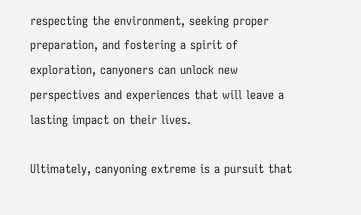respecting the environment, seeking proper preparation, and fostering a spirit of exploration, canyoners can unlock new perspectives and experiences that will leave a lasting impact on their lives.

Ultimately, canyoning extreme is a pursuit that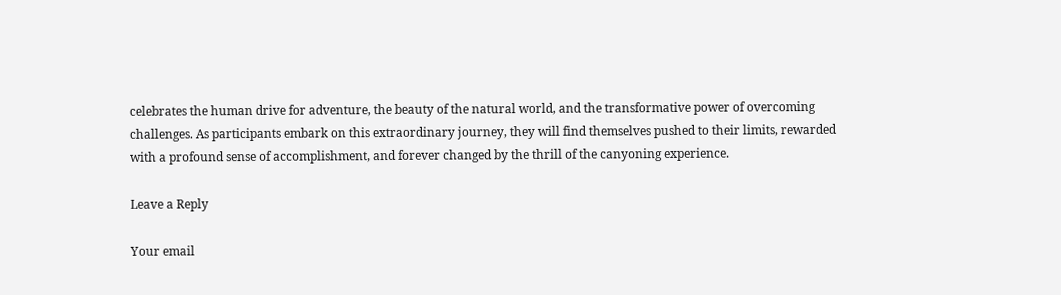celebrates the human drive for adventure, the beauty of the natural world, and the transformative power of overcoming challenges. As participants embark on this extraordinary journey, they will find themselves pushed to their limits, rewarded with a profound sense of accomplishment, and forever changed by the thrill of the canyoning experience.

Leave a Reply

Your email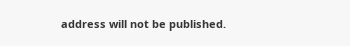address will not be published.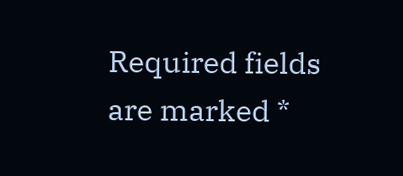Required fields are marked *